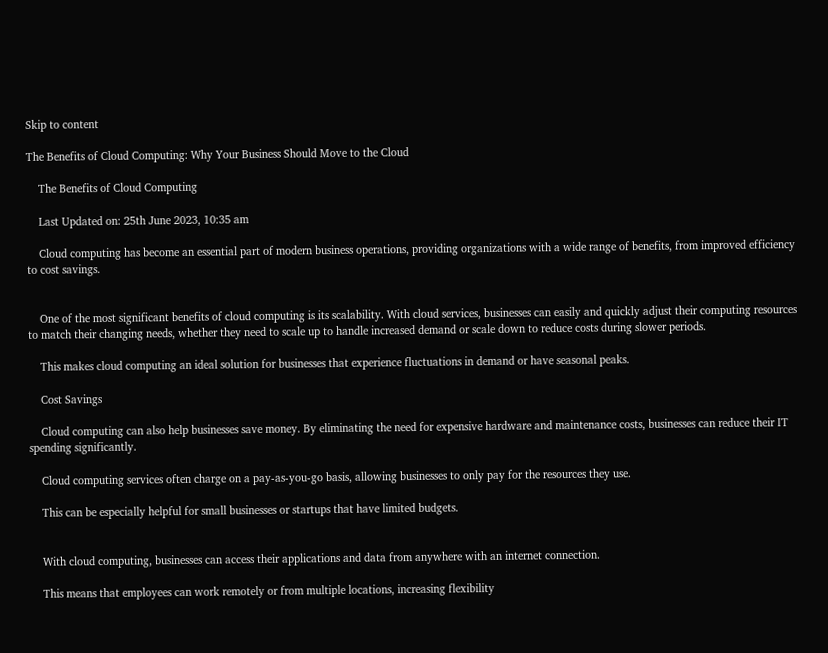Skip to content

The Benefits of Cloud Computing: Why Your Business Should Move to the Cloud

    The Benefits of Cloud Computing

    Last Updated on: 25th June 2023, 10:35 am

    Cloud computing has become an essential part of modern business operations, providing organizations with a wide range of benefits, from improved efficiency to cost savings.


    One of the most significant benefits of cloud computing is its scalability. With cloud services, businesses can easily and quickly adjust their computing resources to match their changing needs, whether they need to scale up to handle increased demand or scale down to reduce costs during slower periods.

    This makes cloud computing an ideal solution for businesses that experience fluctuations in demand or have seasonal peaks.

    Cost Savings

    Cloud computing can also help businesses save money. By eliminating the need for expensive hardware and maintenance costs, businesses can reduce their IT spending significantly.

    Cloud computing services often charge on a pay-as-you-go basis, allowing businesses to only pay for the resources they use.

    This can be especially helpful for small businesses or startups that have limited budgets.


    With cloud computing, businesses can access their applications and data from anywhere with an internet connection.

    This means that employees can work remotely or from multiple locations, increasing flexibility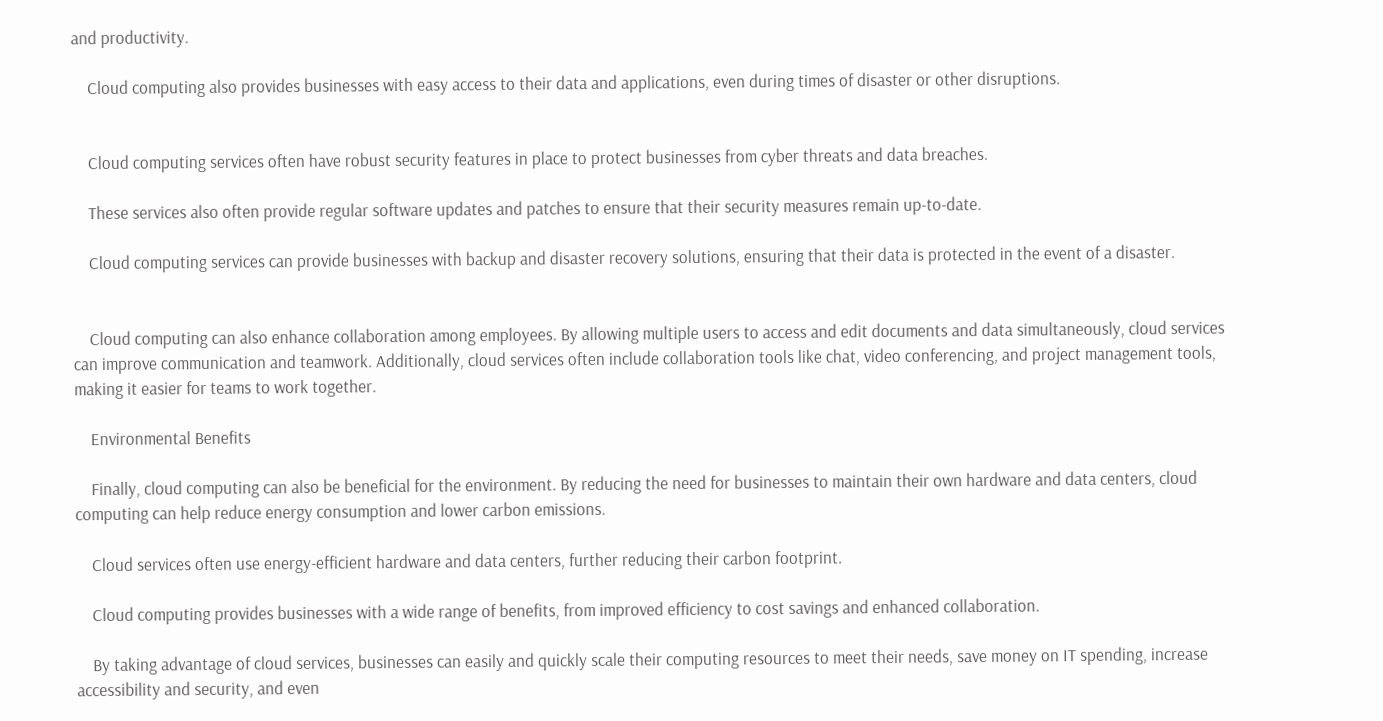and productivity.

    Cloud computing also provides businesses with easy access to their data and applications, even during times of disaster or other disruptions.


    Cloud computing services often have robust security features in place to protect businesses from cyber threats and data breaches.

    These services also often provide regular software updates and patches to ensure that their security measures remain up-to-date.

    Cloud computing services can provide businesses with backup and disaster recovery solutions, ensuring that their data is protected in the event of a disaster.


    Cloud computing can also enhance collaboration among employees. By allowing multiple users to access and edit documents and data simultaneously, cloud services can improve communication and teamwork. Additionally, cloud services often include collaboration tools like chat, video conferencing, and project management tools, making it easier for teams to work together.

    Environmental Benefits

    Finally, cloud computing can also be beneficial for the environment. By reducing the need for businesses to maintain their own hardware and data centers, cloud computing can help reduce energy consumption and lower carbon emissions.

    Cloud services often use energy-efficient hardware and data centers, further reducing their carbon footprint.

    Cloud computing provides businesses with a wide range of benefits, from improved efficiency to cost savings and enhanced collaboration.

    By taking advantage of cloud services, businesses can easily and quickly scale their computing resources to meet their needs, save money on IT spending, increase accessibility and security, and even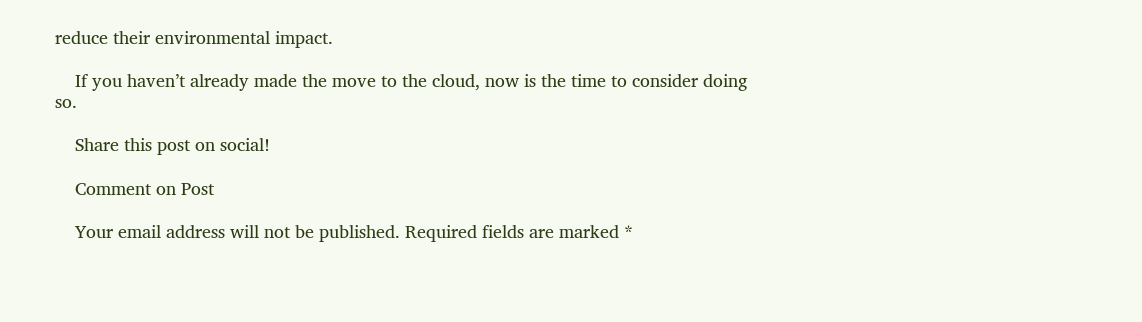reduce their environmental impact.

    If you haven’t already made the move to the cloud, now is the time to consider doing so.

    Share this post on social!

    Comment on Post

    Your email address will not be published. Required fields are marked *